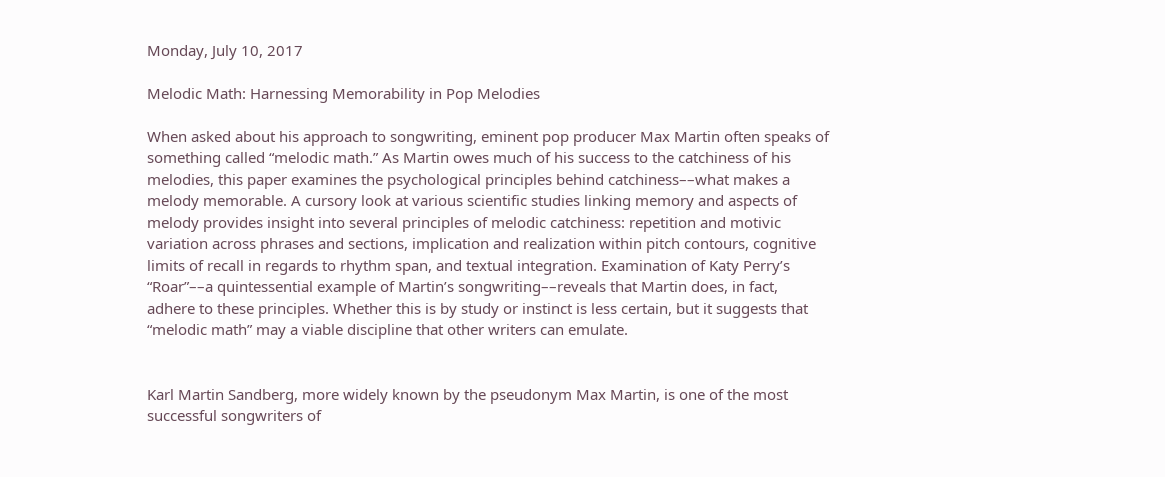Monday, July 10, 2017

Melodic Math: Harnessing Memorability in Pop Melodies

When asked about his approach to songwriting, eminent pop producer Max Martin often speaks of something called “melodic math.” As Martin owes much of his success to the catchiness of his melodies, this paper examines the psychological principles behind catchiness––what makes a melody memorable. A cursory look at various scientific studies linking memory and aspects of melody provides insight into several principles of melodic catchiness: repetition and motivic variation across phrases and sections, implication and realization within pitch contours, cognitive limits of recall in regards to rhythm span, and textual integration. Examination of Katy Perry’s “Roar”––a quintessential example of Martin’s songwriting––reveals that Martin does, in fact, adhere to these principles. Whether this is by study or instinct is less certain, but it suggests that “melodic math” may a viable discipline that other writers can emulate.


Karl Martin Sandberg, more widely known by the pseudonym Max Martin, is one of the most successful songwriters of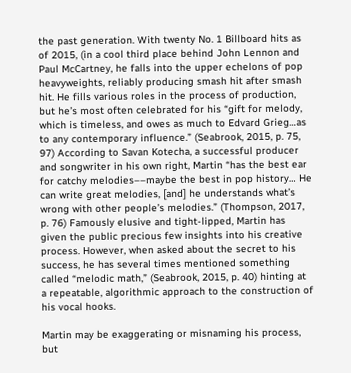the past generation. With twenty No. 1 Billboard hits as of 2015, (in a cool third place behind John Lennon and Paul McCartney, he falls into the upper echelons of pop heavyweights, reliably producing smash hit after smash hit. He fills various roles in the process of production, but he’s most often celebrated for his “gift for melody, which is timeless, and owes as much to Edvard Grieg…as to any contemporary influence.” (Seabrook, 2015, p. 75, 97) According to Savan Kotecha, a successful producer and songwriter in his own right, Martin “has the best ear for catchy melodies––maybe the best in pop history… He can write great melodies, [and] he understands what’s wrong with other people’s melodies.” (Thompson, 2017, p. 76) Famously elusive and tight-lipped, Martin has given the public precious few insights into his creative process. However, when asked about the secret to his success, he has several times mentioned something called “melodic math,” (Seabrook, 2015, p. 40) hinting at a repeatable, algorithmic approach to the construction of his vocal hooks.

Martin may be exaggerating or misnaming his process, but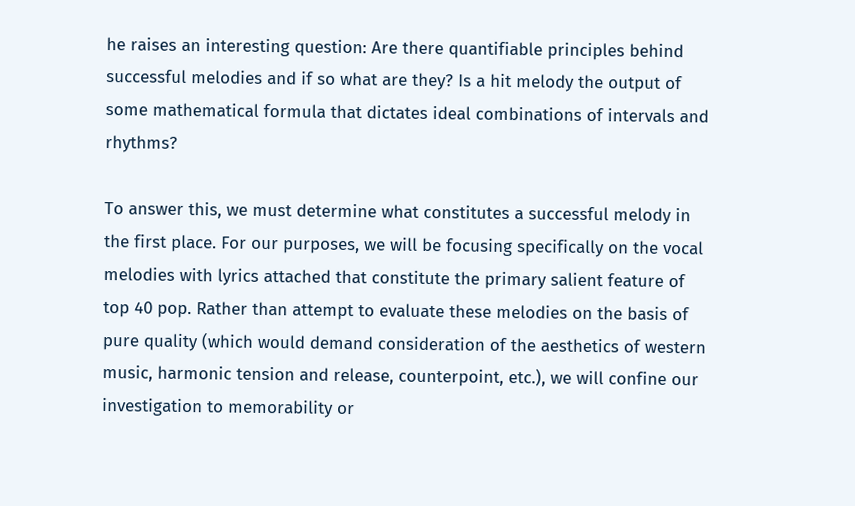he raises an interesting question: Are there quantifiable principles behind successful melodies and if so what are they? Is a hit melody the output of some mathematical formula that dictates ideal combinations of intervals and rhythms?

To answer this, we must determine what constitutes a successful melody in the first place. For our purposes, we will be focusing specifically on the vocal melodies with lyrics attached that constitute the primary salient feature of top 40 pop. Rather than attempt to evaluate these melodies on the basis of pure quality (which would demand consideration of the aesthetics of western music, harmonic tension and release, counterpoint, etc.), we will confine our investigation to memorability or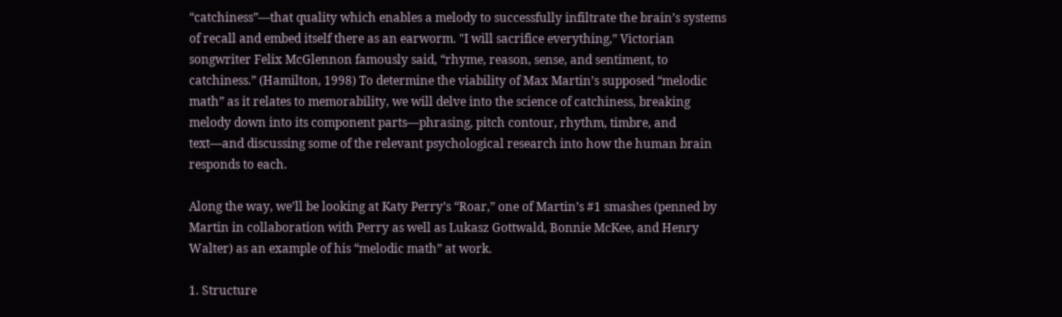“catchiness”––that quality which enables a melody to successfully infiltrate the brain’s systems of recall and embed itself there as an earworm. "I will sacrifice everything,” Victorian songwriter Felix McGlennon famously said, “rhyme, reason, sense, and sentiment, to catchiness.” (Hamilton, 1998) To determine the viability of Max Martin’s supposed “melodic math” as it relates to memorability, we will delve into the science of catchiness, breaking melody down into its component parts––phrasing, pitch contour, rhythm, timbre, and text––and discussing some of the relevant psychological research into how the human brain responds to each.

Along the way, we’ll be looking at Katy Perry’s “Roar,” one of Martin’s #1 smashes (penned by Martin in collaboration with Perry as well as Lukasz Gottwald, Bonnie McKee, and Henry Walter) as an example of his “melodic math” at work.

1. Structure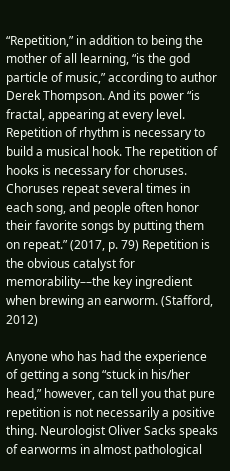“Repetition,” in addition to being the mother of all learning, “is the god particle of music,” according to author Derek Thompson. And its power “is fractal, appearing at every level. Repetition of rhythm is necessary to build a musical hook. The repetition of hooks is necessary for choruses. Choruses repeat several times in each song, and people often honor their favorite songs by putting them on repeat.” (2017, p. 79) Repetition is the obvious catalyst for memorability––the key ingredient when brewing an earworm. (Stafford, 2012)

Anyone who has had the experience of getting a song “stuck in his/her head,” however, can tell you that pure repetition is not necessarily a positive thing. Neurologist Oliver Sacks speaks of earworms in almost pathological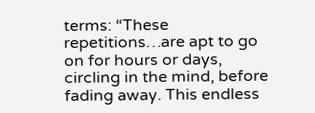terms: “These repetitions…are apt to go on for hours or days, circling in the mind, before fading away. This endless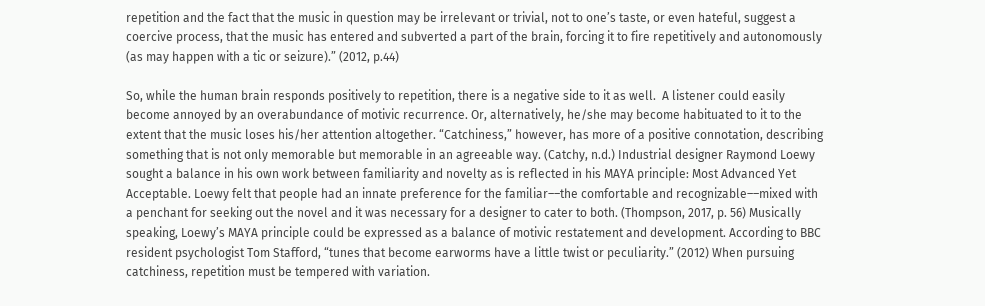repetition and the fact that the music in question may be irrelevant or trivial, not to one’s taste, or even hateful, suggest a coercive process, that the music has entered and subverted a part of the brain, forcing it to fire repetitively and autonomously (as may happen with a tic or seizure).” (2012, p.44)

So, while the human brain responds positively to repetition, there is a negative side to it as well.  A listener could easily become annoyed by an overabundance of motivic recurrence. Or, alternatively, he/she may become habituated to it to the extent that the music loses his/her attention altogether. “Catchiness,” however, has more of a positive connotation, describing something that is not only memorable but memorable in an agreeable way. (Catchy, n.d.) Industrial designer Raymond Loewy sought a balance in his own work between familiarity and novelty as is reflected in his MAYA principle: Most Advanced Yet Acceptable. Loewy felt that people had an innate preference for the familiar––the comfortable and recognizable––mixed with a penchant for seeking out the novel and it was necessary for a designer to cater to both. (Thompson, 2017, p. 56) Musically speaking, Loewy’s MAYA principle could be expressed as a balance of motivic restatement and development. According to BBC resident psychologist Tom Stafford, “tunes that become earworms have a little twist or peculiarity.” (2012) When pursuing catchiness, repetition must be tempered with variation.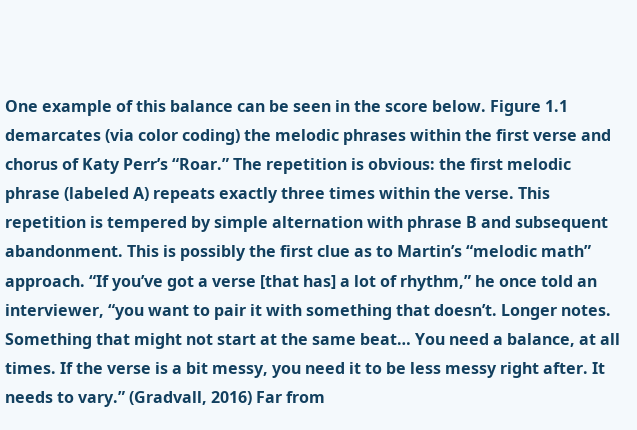One example of this balance can be seen in the score below. Figure 1.1 demarcates (via color coding) the melodic phrases within the first verse and chorus of Katy Perr’s “Roar.” The repetition is obvious: the first melodic phrase (labeled A) repeats exactly three times within the verse. This repetition is tempered by simple alternation with phrase B and subsequent abandonment. This is possibly the first clue as to Martin’s “melodic math” approach. “If you’ve got a verse [that has] a lot of rhythm,” he once told an interviewer, “you want to pair it with something that doesn’t. Longer notes. Something that might not start at the same beat… You need a balance, at all times. If the verse is a bit messy, you need it to be less messy right after. It needs to vary.” (Gradvall, 2016) Far from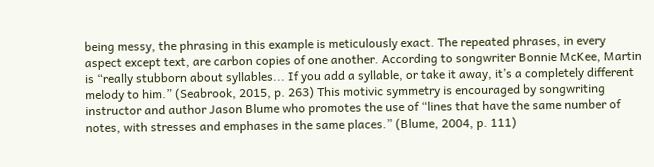being messy, the phrasing in this example is meticulously exact. The repeated phrases, in every aspect except text, are carbon copies of one another. According to songwriter Bonnie McKee, Martin is “really stubborn about syllables... If you add a syllable, or take it away, it’s a completely different melody to him.” (Seabrook, 2015, p. 263) This motivic symmetry is encouraged by songwriting instructor and author Jason Blume who promotes the use of “lines that have the same number of notes, with stresses and emphases in the same places.” (Blume, 2004, p. 111)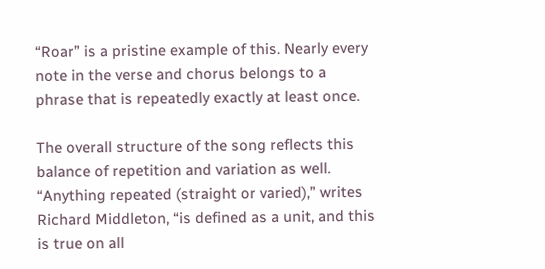“Roar” is a pristine example of this. Nearly every note in the verse and chorus belongs to a phrase that is repeatedly exactly at least once.

The overall structure of the song reflects this balance of repetition and variation as well. “Anything repeated (straight or varied),” writes Richard Middleton, “is defined as a unit, and this is true on all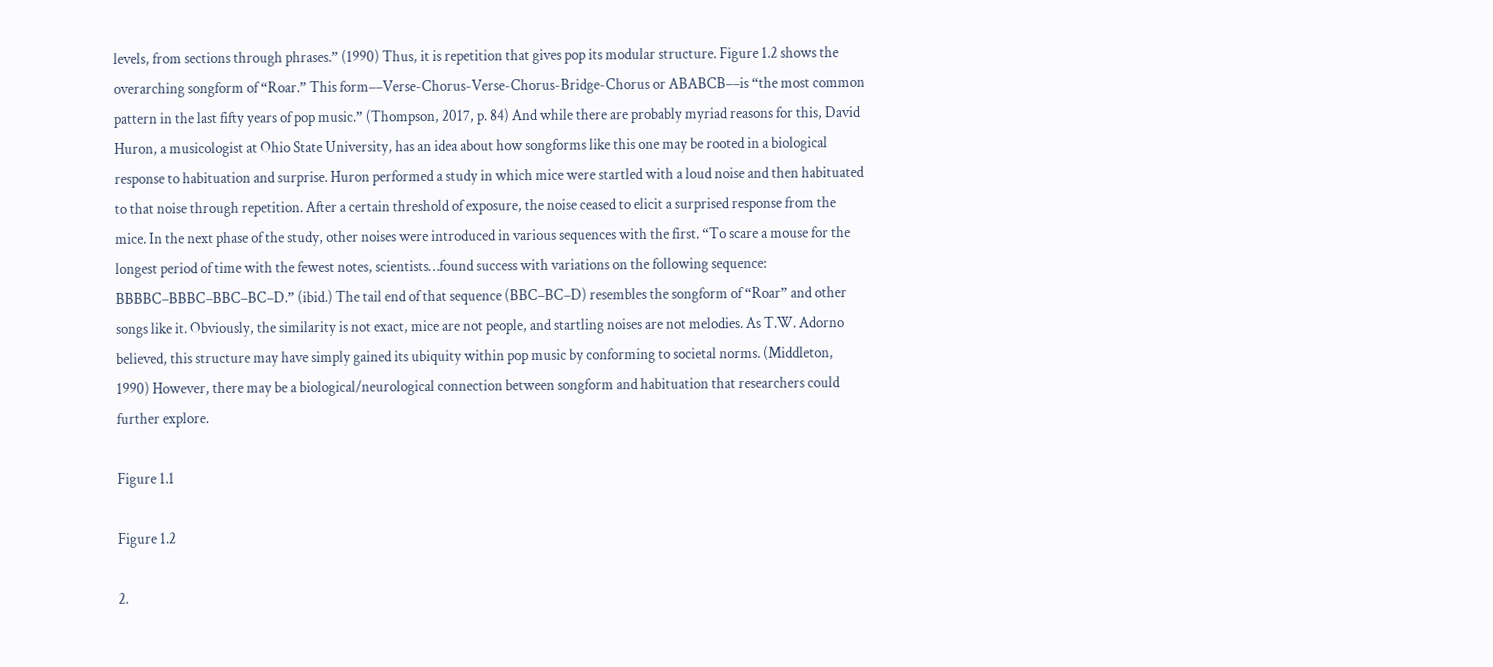levels, from sections through phrases.” (1990) Thus, it is repetition that gives pop its modular structure. Figure 1.2 shows the overarching songform of “Roar.” This form––Verse-Chorus-Verse-Chorus-Bridge-Chorus or ABABCB––is “the most common pattern in the last fifty years of pop music.” (Thompson, 2017, p. 84) And while there are probably myriad reasons for this, David Huron, a musicologist at Ohio State University, has an idea about how songforms like this one may be rooted in a biological response to habituation and surprise. Huron performed a study in which mice were startled with a loud noise and then habituated to that noise through repetition. After a certain threshold of exposure, the noise ceased to elicit a surprised response from the mice. In the next phase of the study, other noises were introduced in various sequences with the first. “To scare a mouse for the longest period of time with the fewest notes, scientists…found success with variations on the following sequence: BBBBC–BBBC–BBC–BC–D.” (ibid.) The tail end of that sequence (BBC–BC–D) resembles the songform of “Roar” and other songs like it. Obviously, the similarity is not exact, mice are not people, and startling noises are not melodies. As T.W. Adorno believed, this structure may have simply gained its ubiquity within pop music by conforming to societal norms. (Middleton, 1990) However, there may be a biological/neurological connection between songform and habituation that researchers could further explore.

Figure 1.1

Figure 1.2

2.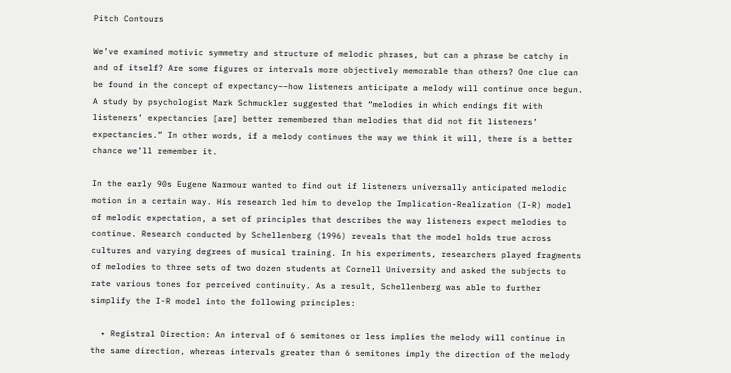Pitch Contours

We’ve examined motivic symmetry and structure of melodic phrases, but can a phrase be catchy in and of itself? Are some figures or intervals more objectively memorable than others? One clue can be found in the concept of expectancy––how listeners anticipate a melody will continue once begun. A study by psychologist Mark Schmuckler suggested that “melodies in which endings fit with listeners’ expectancies [are] better remembered than melodies that did not fit listeners’ expectancies.” In other words, if a melody continues the way we think it will, there is a better chance we’ll remember it.

In the early 90s Eugene Narmour wanted to find out if listeners universally anticipated melodic motion in a certain way. His research led him to develop the Implication-Realization (I-R) model of melodic expectation, a set of principles that describes the way listeners expect melodies to continue. Research conducted by Schellenberg (1996) reveals that the model holds true across cultures and varying degrees of musical training. In his experiments, researchers played fragments of melodies to three sets of two dozen students at Cornell University and asked the subjects to rate various tones for perceived continuity. As a result, Schellenberg was able to further simplify the I-R model into the following principles:

  • Registral Direction: An interval of 6 semitones or less implies the melody will continue in the same direction, whereas intervals greater than 6 semitones imply the direction of the melody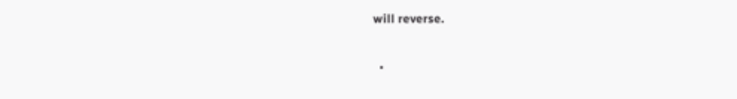will reverse.

  •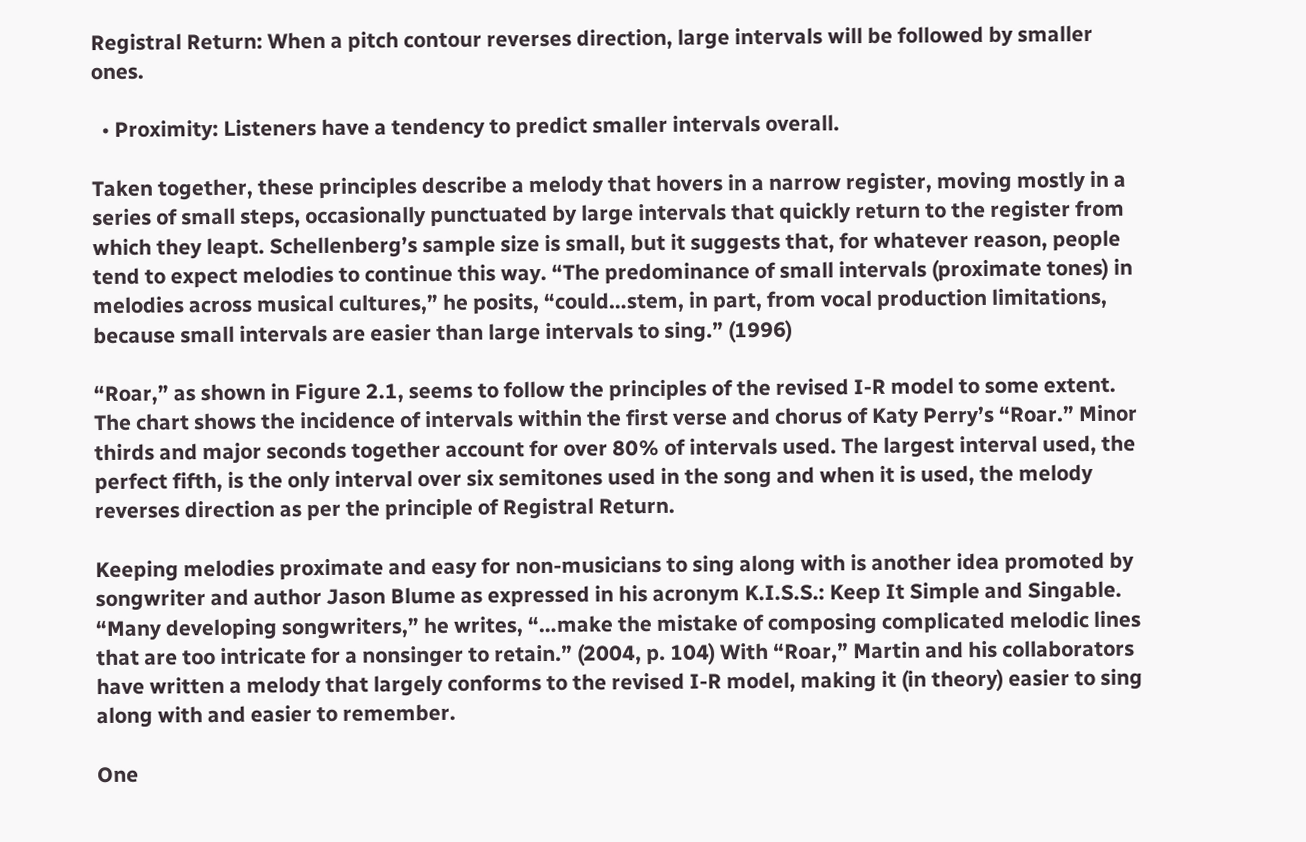Registral Return: When a pitch contour reverses direction, large intervals will be followed by smaller ones.

  • Proximity: Listeners have a tendency to predict smaller intervals overall.

Taken together, these principles describe a melody that hovers in a narrow register, moving mostly in a series of small steps, occasionally punctuated by large intervals that quickly return to the register from which they leapt. Schellenberg’s sample size is small, but it suggests that, for whatever reason, people tend to expect melodies to continue this way. “The predominance of small intervals (proximate tones) in melodies across musical cultures,” he posits, “could…stem, in part, from vocal production limitations, because small intervals are easier than large intervals to sing.” (1996)

“Roar,” as shown in Figure 2.1, seems to follow the principles of the revised I-R model to some extent. The chart shows the incidence of intervals within the first verse and chorus of Katy Perry’s “Roar.” Minor thirds and major seconds together account for over 80% of intervals used. The largest interval used, the perfect fifth, is the only interval over six semitones used in the song and when it is used, the melody reverses direction as per the principle of Registral Return.

Keeping melodies proximate and easy for non-musicians to sing along with is another idea promoted by songwriter and author Jason Blume as expressed in his acronym K.I.S.S.: Keep It Simple and Singable. “Many developing songwriters,” he writes, “…make the mistake of composing complicated melodic lines that are too intricate for a nonsinger to retain.” (2004, p. 104) With “Roar,” Martin and his collaborators have written a melody that largely conforms to the revised I-R model, making it (in theory) easier to sing along with and easier to remember.

One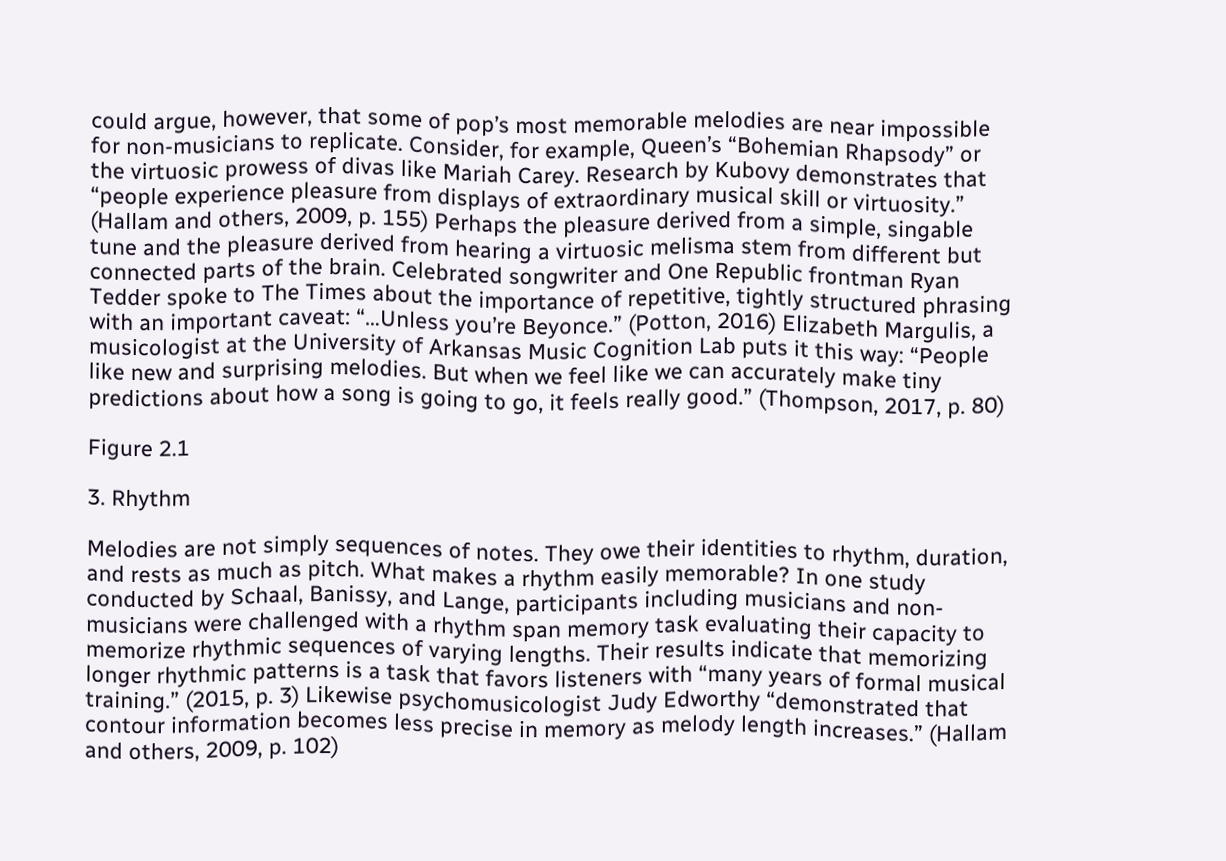could argue, however, that some of pop’s most memorable melodies are near impossible for non-musicians to replicate. Consider, for example, Queen’s “Bohemian Rhapsody” or the virtuosic prowess of divas like Mariah Carey. Research by Kubovy demonstrates that “people experience pleasure from displays of extraordinary musical skill or virtuosity.” (Hallam and others, 2009, p. 155) Perhaps the pleasure derived from a simple, singable tune and the pleasure derived from hearing a virtuosic melisma stem from different but connected parts of the brain. Celebrated songwriter and One Republic frontman Ryan Tedder spoke to The Times about the importance of repetitive, tightly structured phrasing with an important caveat: “…Unless you’re Beyonce.” (Potton, 2016) Elizabeth Margulis, a musicologist at the University of Arkansas Music Cognition Lab puts it this way: “People like new and surprising melodies. But when we feel like we can accurately make tiny predictions about how a song is going to go, it feels really good.” (Thompson, 2017, p. 80)

Figure 2.1

3. Rhythm

Melodies are not simply sequences of notes. They owe their identities to rhythm, duration, and rests as much as pitch. What makes a rhythm easily memorable? In one study conducted by Schaal, Banissy, and Lange, participants including musicians and non-musicians were challenged with a rhythm span memory task evaluating their capacity to memorize rhythmic sequences of varying lengths. Their results indicate that memorizing longer rhythmic patterns is a task that favors listeners with “many years of formal musical training.” (2015, p. 3) Likewise psychomusicologist Judy Edworthy “demonstrated that contour information becomes less precise in memory as melody length increases.” (Hallam and others, 2009, p. 102)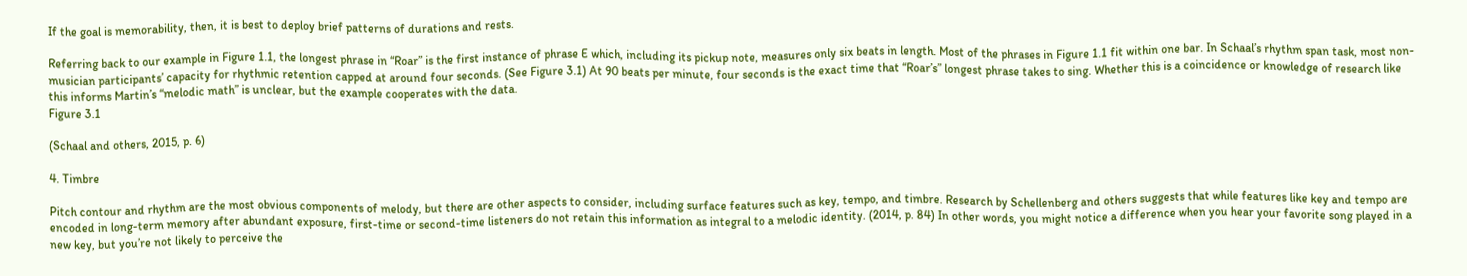If the goal is memorability, then, it is best to deploy brief patterns of durations and rests.

Referring back to our example in Figure 1.1, the longest phrase in “Roar” is the first instance of phrase E which, including its pickup note, measures only six beats in length. Most of the phrases in Figure 1.1 fit within one bar. In Schaal’s rhythm span task, most non-musician participants’ capacity for rhythmic retention capped at around four seconds. (See Figure 3.1) At 90 beats per minute, four seconds is the exact time that “Roar’s” longest phrase takes to sing. Whether this is a coincidence or knowledge of research like this informs Martin’s “melodic math” is unclear, but the example cooperates with the data.
Figure 3.1

(Schaal and others, 2015, p. 6)

4. Timbre

Pitch contour and rhythm are the most obvious components of melody, but there are other aspects to consider, including surface features such as key, tempo, and timbre. Research by Schellenberg and others suggests that while features like key and tempo are encoded in long-term memory after abundant exposure, first-time or second-time listeners do not retain this information as integral to a melodic identity. (2014, p. 84) In other words, you might notice a difference when you hear your favorite song played in a new key, but you’re not likely to perceive the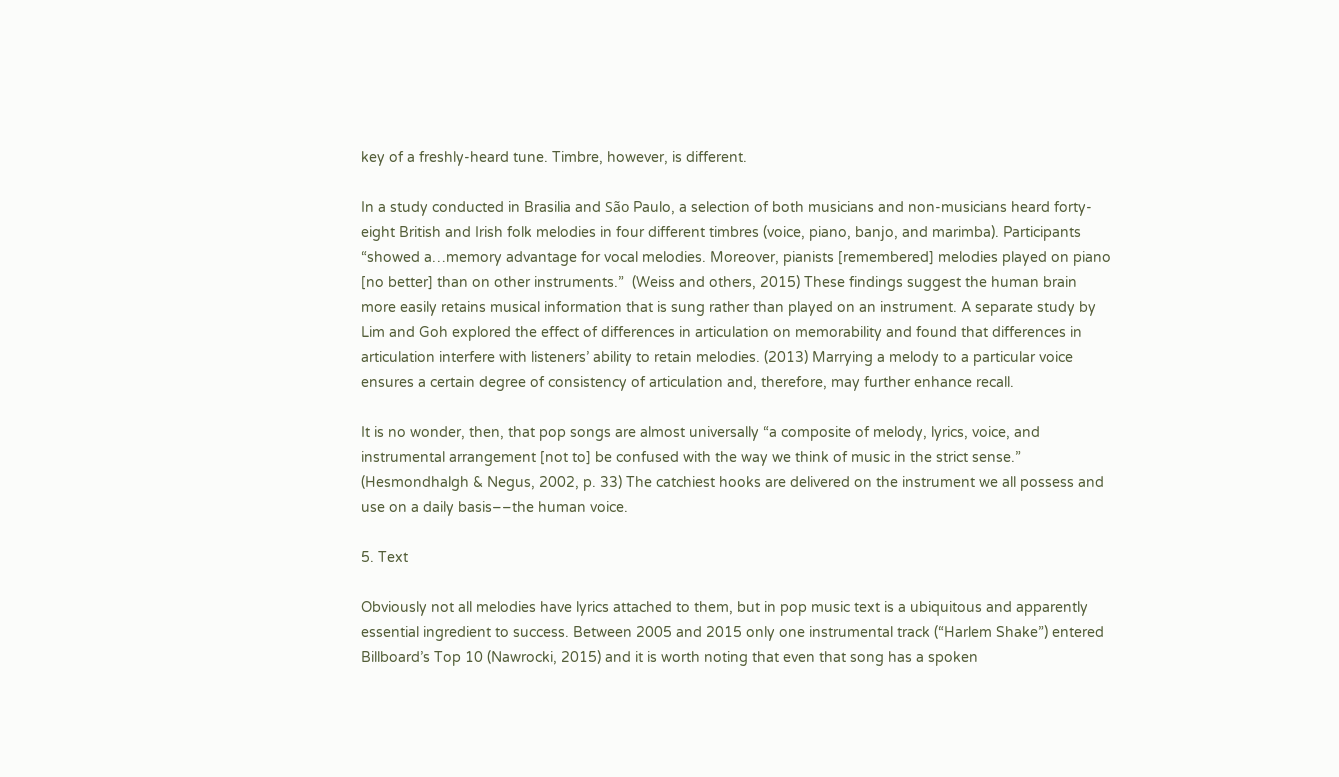key of a freshly-heard tune. Timbre, however, is different.

In a study conducted in Brasilia and São Paulo, a selection of both musicians and non-musicians heard forty-eight British and Irish folk melodies in four different timbres (voice, piano, banjo, and marimba). Participants “showed a…memory advantage for vocal melodies. Moreover, pianists [remembered] melodies played on piano [no better] than on other instruments.”  (Weiss and others, 2015) These findings suggest the human brain more easily retains musical information that is sung rather than played on an instrument. A separate study by Lim and Goh explored the effect of differences in articulation on memorability and found that differences in articulation interfere with listeners’ ability to retain melodies. (2013) Marrying a melody to a particular voice ensures a certain degree of consistency of articulation and, therefore, may further enhance recall.

It is no wonder, then, that pop songs are almost universally “a composite of melody, lyrics, voice, and instrumental arrangement [not to] be confused with the way we think of music in the strict sense.” (Hesmondhalgh & Negus, 2002, p. 33) The catchiest hooks are delivered on the instrument we all possess and use on a daily basis––the human voice.

5. Text

Obviously not all melodies have lyrics attached to them, but in pop music text is a ubiquitous and apparently essential ingredient to success. Between 2005 and 2015 only one instrumental track (“Harlem Shake”) entered Billboard’s Top 10 (Nawrocki, 2015) and it is worth noting that even that song has a spoken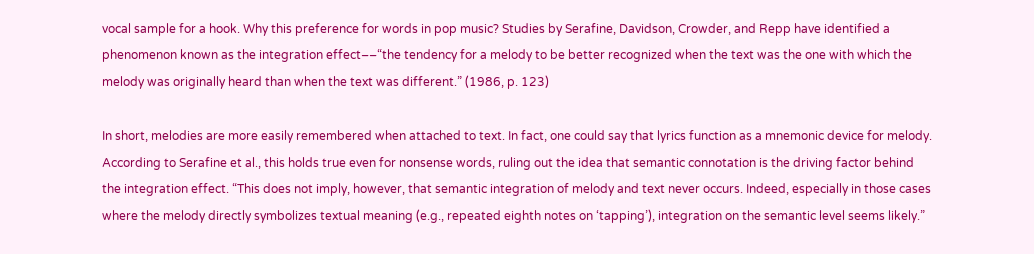vocal sample for a hook. Why this preference for words in pop music? Studies by Serafine, Davidson, Crowder, and Repp have identified a phenomenon known as the integration effect––“the tendency for a melody to be better recognized when the text was the one with which the melody was originally heard than when the text was different.” (1986, p. 123)

In short, melodies are more easily remembered when attached to text. In fact, one could say that lyrics function as a mnemonic device for melody. According to Serafine et al., this holds true even for nonsense words, ruling out the idea that semantic connotation is the driving factor behind the integration effect. “This does not imply, however, that semantic integration of melody and text never occurs. Indeed, especially in those cases where the melody directly symbolizes textual meaning (e.g., repeated eighth notes on ‘tapping’), integration on the semantic level seems likely.”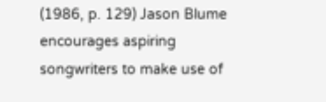(1986, p. 129) Jason Blume encourages aspiring songwriters to make use of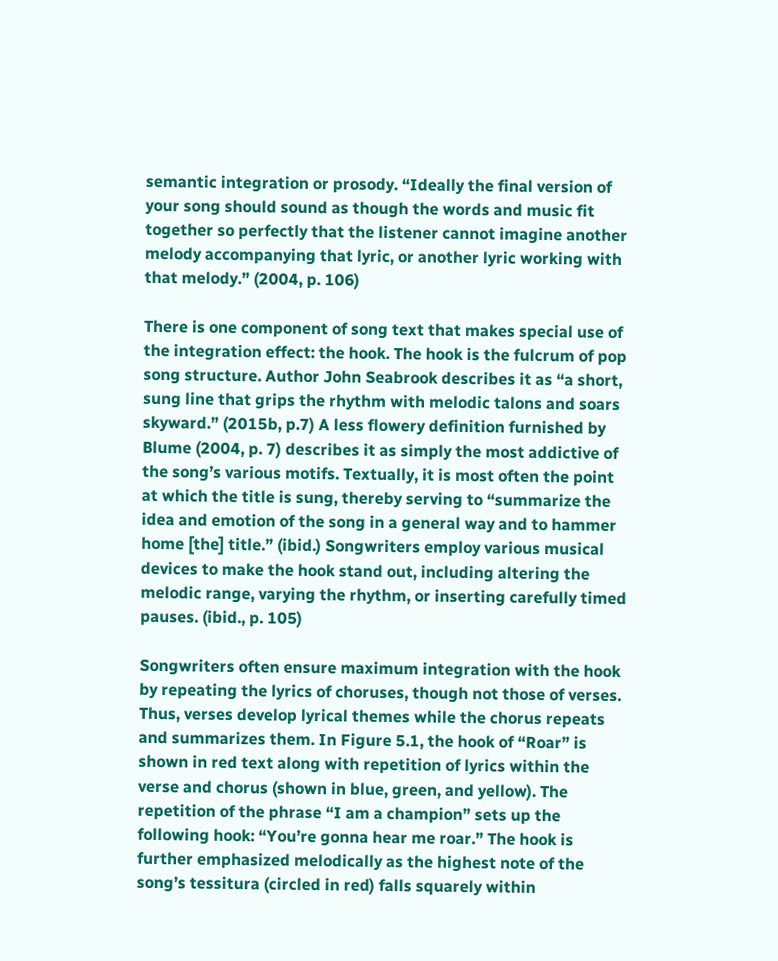semantic integration or prosody. “Ideally the final version of your song should sound as though the words and music fit together so perfectly that the listener cannot imagine another melody accompanying that lyric, or another lyric working with that melody.” (2004, p. 106)

There is one component of song text that makes special use of the integration effect: the hook. The hook is the fulcrum of pop song structure. Author John Seabrook describes it as “a short, sung line that grips the rhythm with melodic talons and soars skyward.” (2015b, p.7) A less flowery definition furnished by Blume (2004, p. 7) describes it as simply the most addictive of the song’s various motifs. Textually, it is most often the point at which the title is sung, thereby serving to “summarize the idea and emotion of the song in a general way and to hammer home [the] title.” (ibid.) Songwriters employ various musical devices to make the hook stand out, including altering the melodic range, varying the rhythm, or inserting carefully timed pauses. (ibid., p. 105)

Songwriters often ensure maximum integration with the hook by repeating the lyrics of choruses, though not those of verses. Thus, verses develop lyrical themes while the chorus repeats and summarizes them. In Figure 5.1, the hook of “Roar” is shown in red text along with repetition of lyrics within the verse and chorus (shown in blue, green, and yellow). The repetition of the phrase “I am a champion” sets up the following hook: “You’re gonna hear me roar.” The hook is further emphasized melodically as the highest note of the song’s tessitura (circled in red) falls squarely within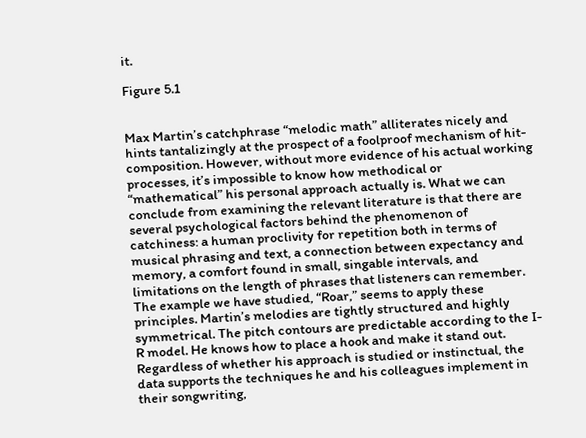it.

Figure 5.1


Max Martin’s catchphrase “melodic math” alliterates nicely and hints tantalizingly at the prospect of a foolproof mechanism of hit-composition. However, without more evidence of his actual working processes, it’s impossible to know how methodical or “mathematical” his personal approach actually is. What we can conclude from examining the relevant literature is that there are several psychological factors behind the phenomenon of catchiness: a human proclivity for repetition both in terms of musical phrasing and text, a connection between expectancy and memory, a comfort found in small, singable intervals, and limitations on the length of phrases that listeners can remember. The example we have studied, “Roar,” seems to apply these principles. Martin’s melodies are tightly structured and highly symmetrical. The pitch contours are predictable according to the I-R model. He knows how to place a hook and make it stand out. Regardless of whether his approach is studied or instinctual, the data supports the techniques he and his colleagues implement in their songwriting,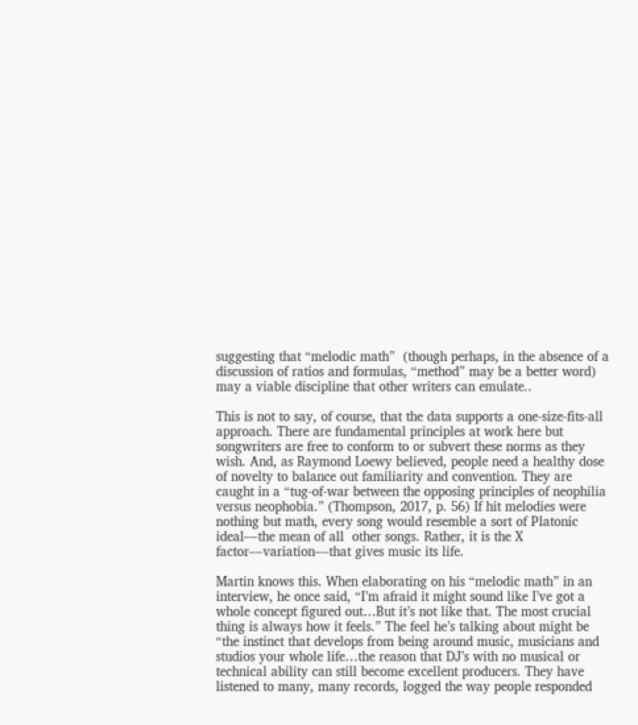suggesting that “melodic math”  (though perhaps, in the absence of a discussion of ratios and formulas, “method” may be a better word) may a viable discipline that other writers can emulate..

This is not to say, of course, that the data supports a one-size-fits-all approach. There are fundamental principles at work here but songwriters are free to conform to or subvert these norms as they wish. And, as Raymond Loewy believed, people need a healthy dose of novelty to balance out familiarity and convention. They are caught in a “tug-of-war between the opposing principles of neophilia versus neophobia.” (Thompson, 2017, p. 56) If hit melodies were nothing but math, every song would resemble a sort of Platonic ideal––the mean of all  other songs. Rather, it is the X factor––variation––that gives music its life.

Martin knows this. When elaborating on his “melodic math” in an interview, he once said, “I’m afraid it might sound like I’ve got a whole concept figured out…But it’s not like that. The most crucial thing is always how it feels.” The feel he’s talking about might be “the instinct that develops from being around music, musicians and studios your whole life…the reason that DJ’s with no musical or technical ability can still become excellent producers. They have listened to many, many records, logged the way people responded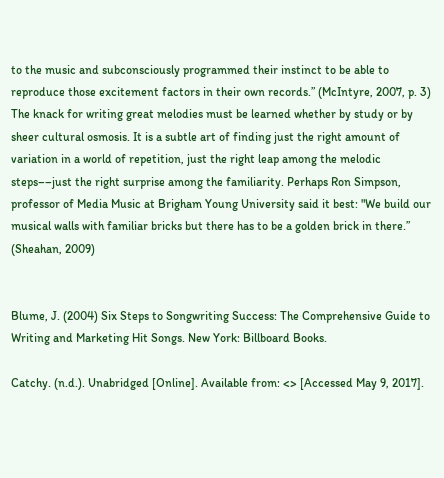to the music and subconsciously programmed their instinct to be able to reproduce those excitement factors in their own records.” (McIntyre, 2007, p. 3) The knack for writing great melodies must be learned whether by study or by sheer cultural osmosis. It is a subtle art of finding just the right amount of variation in a world of repetition, just the right leap among the melodic steps––just the right surprise among the familiarity. Perhaps Ron Simpson, professor of Media Music at Brigham Young University said it best: "We build our musical walls with familiar bricks but there has to be a golden brick in there.” (Sheahan, 2009)


Blume, J. (2004) Six Steps to Songwriting Success: The Comprehensive Guide to Writing and Marketing Hit Songs. New York: Billboard Books.

Catchy. (n.d.). Unabridged [Online]. Available from: <> [Accessed May 9, 2017].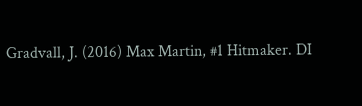Gradvall, J. (2016) Max Martin, #1 Hitmaker. DI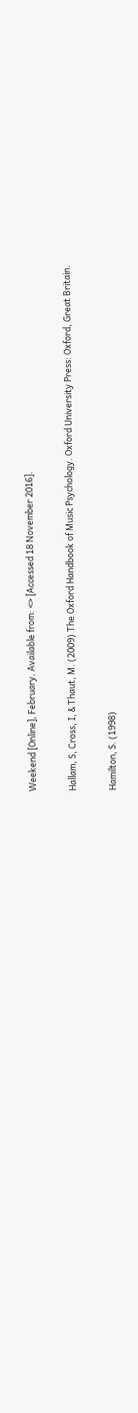Weekend [Online], February. Available from: <> [Accessed 18 November 2016].

Hallam, S, Cross, I, & Thaut, M. (2009) The Oxford Handbook of Music Psychology. Oxford University Press: Oxford, Great Britain.

Hamilton, S. (1998)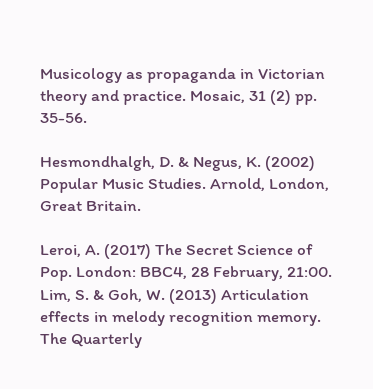Musicology as propaganda in Victorian theory and practice. Mosaic, 31 (2) pp. 35-56.

Hesmondhalgh, D. & Negus, K. (2002) Popular Music Studies. Arnold, London, Great Britain.

Leroi, A. (2017) The Secret Science of Pop. London: BBC4, 28 February, 21:00.
Lim, S. & Goh, W. (2013) Articulation effects in melody recognition memory. The Quarterly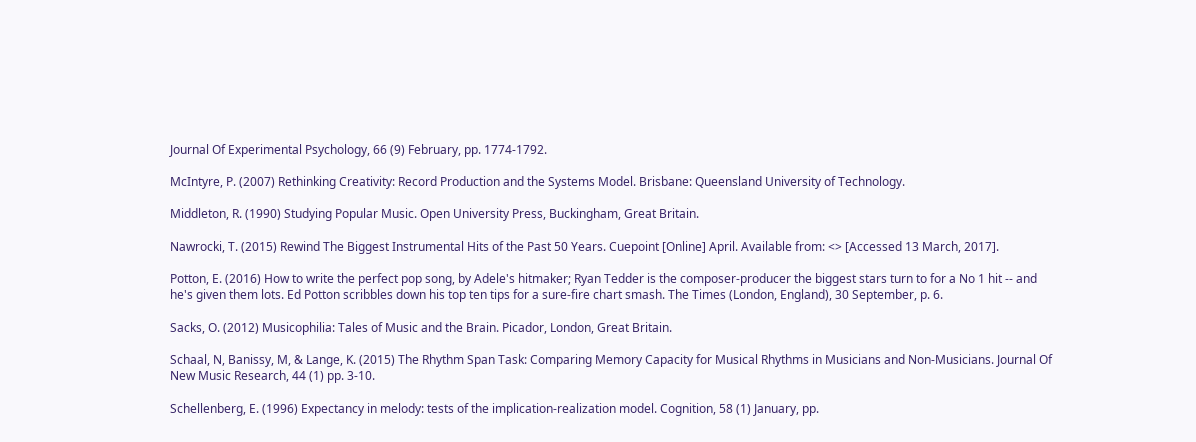Journal Of Experimental Psychology, 66 (9) February, pp. 1774-1792.

McIntyre, P. (2007) Rethinking Creativity: Record Production and the Systems Model. Brisbane: Queensland University of Technology.

Middleton, R. (1990) Studying Popular Music. Open University Press, Buckingham, Great Britain.

Nawrocki, T. (2015) Rewind The Biggest Instrumental Hits of the Past 50 Years. Cuepoint [Online] April. Available from: <> [Accessed 13 March, 2017].

Potton, E. (2016) How to write the perfect pop song, by Adele's hitmaker; Ryan Tedder is the composer-producer the biggest stars turn to for a No 1 hit -- and he's given them lots. Ed Potton scribbles down his top ten tips for a sure-fire chart smash. The Times (London, England), 30 September, p. 6.

Sacks, O. (2012) Musicophilia: Tales of Music and the Brain. Picador, London, Great Britain.

Schaal, N, Banissy, M, & Lange, K. (2015) The Rhythm Span Task: Comparing Memory Capacity for Musical Rhythms in Musicians and Non-Musicians. Journal Of New Music Research, 44 (1) pp. 3-10.

Schellenberg, E. (1996) Expectancy in melody: tests of the implication-realization model. Cognition, 58 (1) January, pp.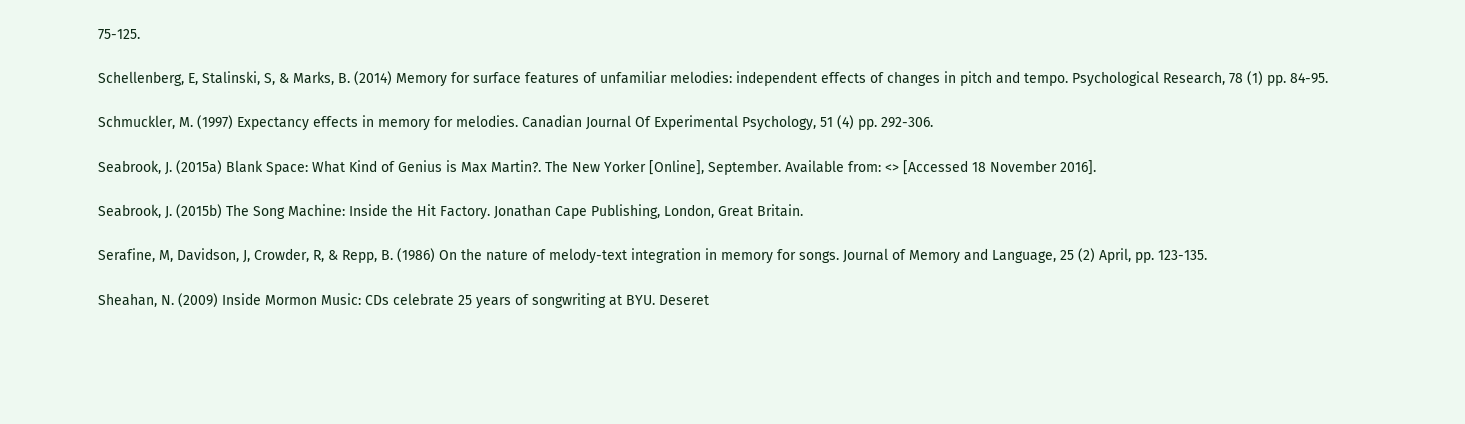75-125.

Schellenberg, E, Stalinski, S, & Marks, B. (2014) Memory for surface features of unfamiliar melodies: independent effects of changes in pitch and tempo. Psychological Research, 78 (1) pp. 84-95.

Schmuckler, M. (1997) Expectancy effects in memory for melodies. Canadian Journal Of Experimental Psychology, 51 (4) pp. 292-306.

Seabrook, J. (2015a) Blank Space: What Kind of Genius is Max Martin?. The New Yorker [Online], September. Available from: <> [Accessed 18 November 2016].

Seabrook, J. (2015b) The Song Machine: Inside the Hit Factory. Jonathan Cape Publishing, London, Great Britain.

Serafine, M, Davidson, J, Crowder, R, & Repp, B. (1986) On the nature of melody-text integration in memory for songs. Journal of Memory and Language, 25 (2) April, pp. 123-135.

Sheahan, N. (2009) Inside Mormon Music: CDs celebrate 25 years of songwriting at BYU. Deseret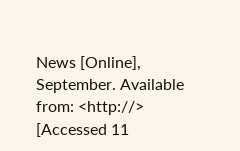News [Online], September. Available from: <http://> [Accessed 11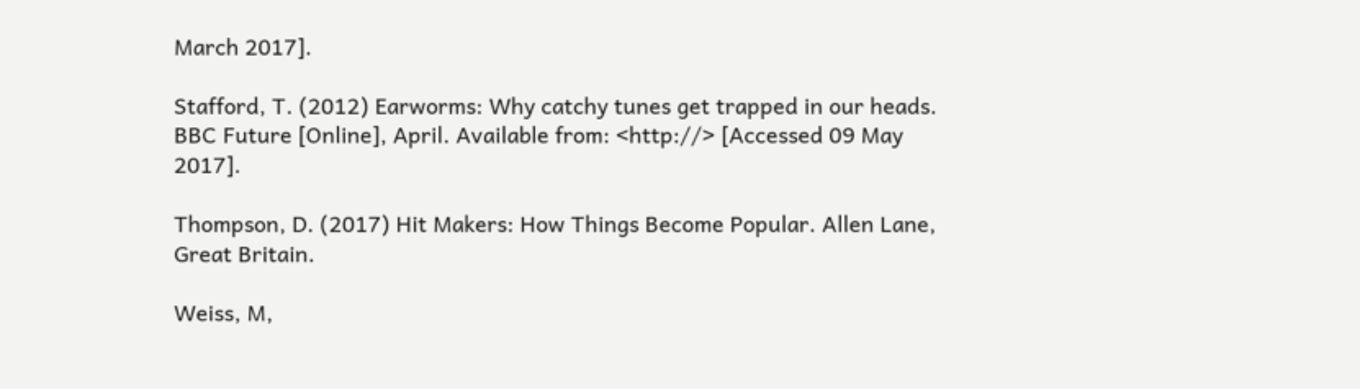March 2017].

Stafford, T. (2012) Earworms: Why catchy tunes get trapped in our heads. BBC Future [Online], April. Available from: <http://> [Accessed 09 May 2017].

Thompson, D. (2017) Hit Makers: How Things Become Popular. Allen Lane, Great Britain.

Weiss, M,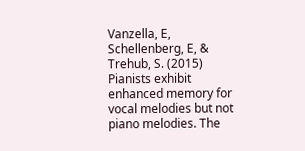Vanzella, E, Schellenberg, E, & Trehub, S. (2015) Pianists exhibit enhanced memory for vocal melodies but not piano melodies. The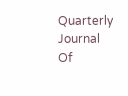Quarterly Journal Of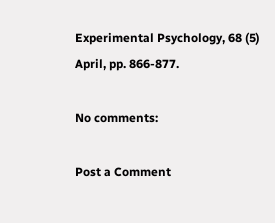Experimental Psychology, 68 (5) April, pp. 866-877.

No comments:

Post a Comment